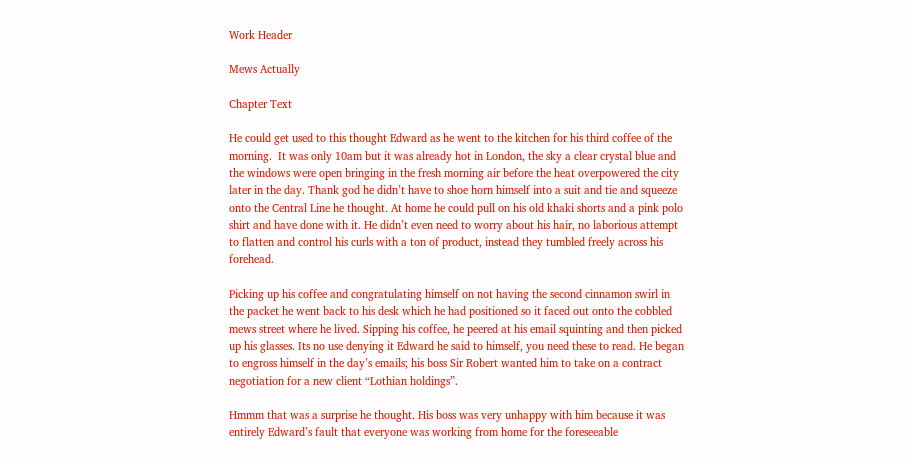Work Header

Mews Actually

Chapter Text

He could get used to this thought Edward as he went to the kitchen for his third coffee of the morning.  It was only 10am but it was already hot in London, the sky a clear crystal blue and the windows were open bringing in the fresh morning air before the heat overpowered the city later in the day. Thank god he didn’t have to shoe horn himself into a suit and tie and squeeze onto the Central Line he thought. At home he could pull on his old khaki shorts and a pink polo shirt and have done with it. He didn’t even need to worry about his hair, no laborious attempt to flatten and control his curls with a ton of product, instead they tumbled freely across his forehead.

Picking up his coffee and congratulating himself on not having the second cinnamon swirl in the packet he went back to his desk which he had positioned so it faced out onto the cobbled mews street where he lived. Sipping his coffee, he peered at his email squinting and then picked up his glasses. Its no use denying it Edward he said to himself, you need these to read. He began to engross himself in the day’s emails; his boss Sir Robert wanted him to take on a contract negotiation for a new client “Lothian holdings”.

Hmmm that was a surprise he thought. His boss was very unhappy with him because it was entirely Edward’s fault that everyone was working from home for the foreseeable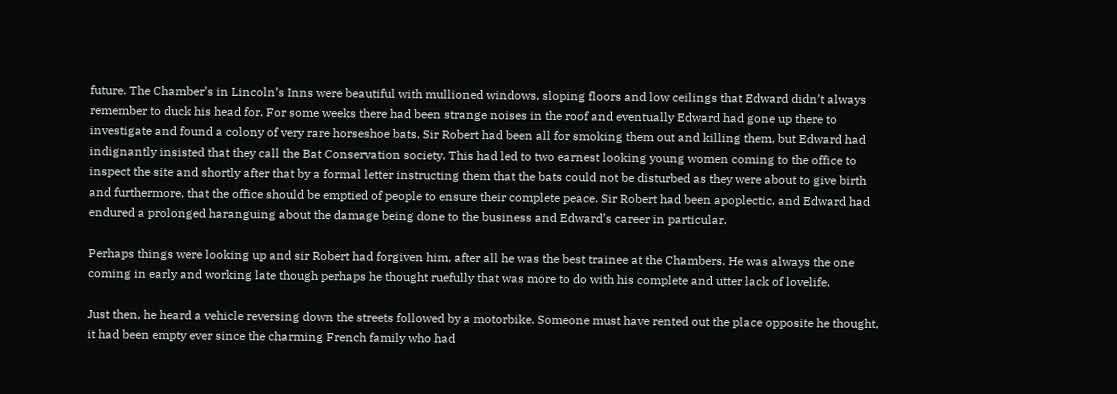future. The Chamber’s in Lincoln’s Inns were beautiful with mullioned windows, sloping floors and low ceilings that Edward didn’t always remember to duck his head for. For some weeks there had been strange noises in the roof and eventually Edward had gone up there to investigate and found a colony of very rare horseshoe bats. Sir Robert had been all for smoking them out and killing them, but Edward had indignantly insisted that they call the Bat Conservation society. This had led to two earnest looking young women coming to the office to inspect the site and shortly after that by a formal letter instructing them that the bats could not be disturbed as they were about to give birth and furthermore, that the office should be emptied of people to ensure their complete peace. Sir Robert had been apoplectic, and Edward had endured a prolonged haranguing about the damage being done to the business and Edward’s career in particular.

Perhaps things were looking up and sir Robert had forgiven him, after all he was the best trainee at the Chambers. He was always the one coming in early and working late though perhaps he thought ruefully that was more to do with his complete and utter lack of lovelife.

Just then, he heard a vehicle reversing down the streets followed by a motorbike. Someone must have rented out the place opposite he thought, it had been empty ever since the charming French family who had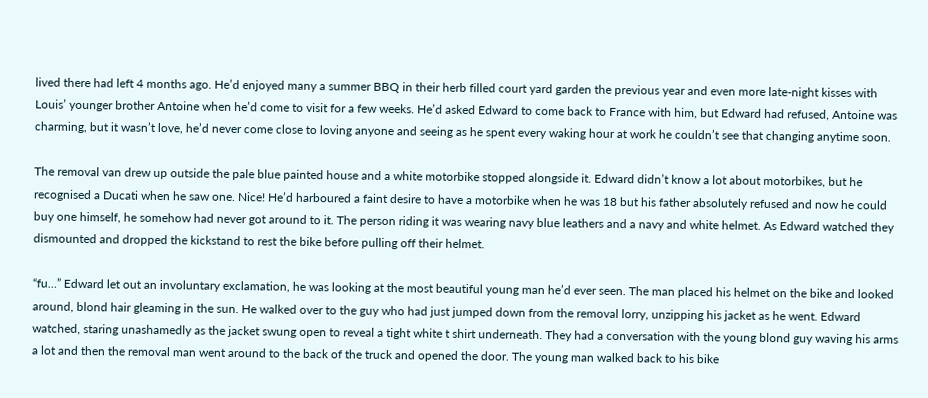lived there had left 4 months ago. He’d enjoyed many a summer BBQ in their herb filled court yard garden the previous year and even more late-night kisses with Louis’ younger brother Antoine when he’d come to visit for a few weeks. He’d asked Edward to come back to France with him, but Edward had refused, Antoine was charming, but it wasn’t love, he’d never come close to loving anyone and seeing as he spent every waking hour at work he couldn’t see that changing anytime soon.

The removal van drew up outside the pale blue painted house and a white motorbike stopped alongside it. Edward didn’t know a lot about motorbikes, but he recognised a Ducati when he saw one. Nice! He’d harboured a faint desire to have a motorbike when he was 18 but his father absolutely refused and now he could buy one himself, he somehow had never got around to it. The person riding it was wearing navy blue leathers and a navy and white helmet. As Edward watched they dismounted and dropped the kickstand to rest the bike before pulling off their helmet.

“fu…” Edward let out an involuntary exclamation, he was looking at the most beautiful young man he’d ever seen. The man placed his helmet on the bike and looked around, blond hair gleaming in the sun. He walked over to the guy who had just jumped down from the removal lorry, unzipping his jacket as he went. Edward watched, staring unashamedly as the jacket swung open to reveal a tight white t shirt underneath. They had a conversation with the young blond guy waving his arms a lot and then the removal man went around to the back of the truck and opened the door. The young man walked back to his bike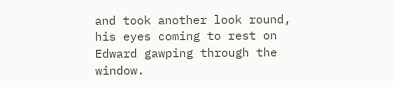and took another look round, his eyes coming to rest on Edward gawping through the window.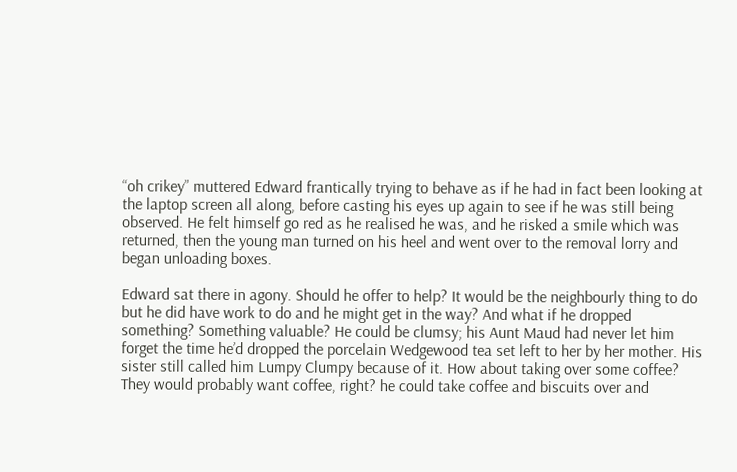“oh crikey” muttered Edward frantically trying to behave as if he had in fact been looking at the laptop screen all along, before casting his eyes up again to see if he was still being observed. He felt himself go red as he realised he was, and he risked a smile which was returned, then the young man turned on his heel and went over to the removal lorry and began unloading boxes.

Edward sat there in agony. Should he offer to help? It would be the neighbourly thing to do but he did have work to do and he might get in the way? And what if he dropped something? Something valuable? He could be clumsy; his Aunt Maud had never let him forget the time he’d dropped the porcelain Wedgewood tea set left to her by her mother. His sister still called him Lumpy Clumpy because of it. How about taking over some coffee? They would probably want coffee, right? he could take coffee and biscuits over and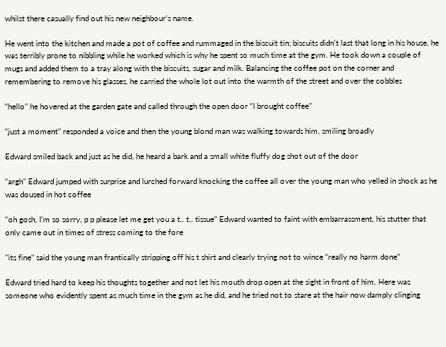whilst there casually find out his new neighbour’s name.

He went into the kitchen and made a pot of coffee and rummaged in the biscuit tin; biscuits didn’t last that long in his house, he was terribly prone to nibbling while he worked which is why he spent so much time at the gym. He took down a couple of mugs and added them to a tray along with the biscuits, sugar and milk. Balancing the coffee pot on the corner and remembering to remove his glasses, he carried the whole lot out into the warmth of the street and over the cobbles

“hello” he hovered at the garden gate and called through the open door “I brought coffee”

“just a moment” responded a voice and then the young blond man was walking towards him, smiling broadly

Edward smiled back and just as he did, he heard a bark and a small white fluffy dog shot out of the door

“argh” Edward jumped with surprise and lurched forward knocking the coffee all over the young man who yelled in shock as he was doused in hot coffee

“oh gosh, I’m so sorry, p p please let me get you a t.. t.. tissue” Edward wanted to faint with embarrassment, his stutter that only came out in times of stress coming to the fore

“its fine” said the young man frantically stripping off his t shirt and clearly trying not to wince “really no harm done”

Edward tried hard to keep his thoughts together and not let his mouth drop open at the sight in front of him. Here was someone who evidently spent as much time in the gym as he did, and he tried not to stare at the hair now damply clinging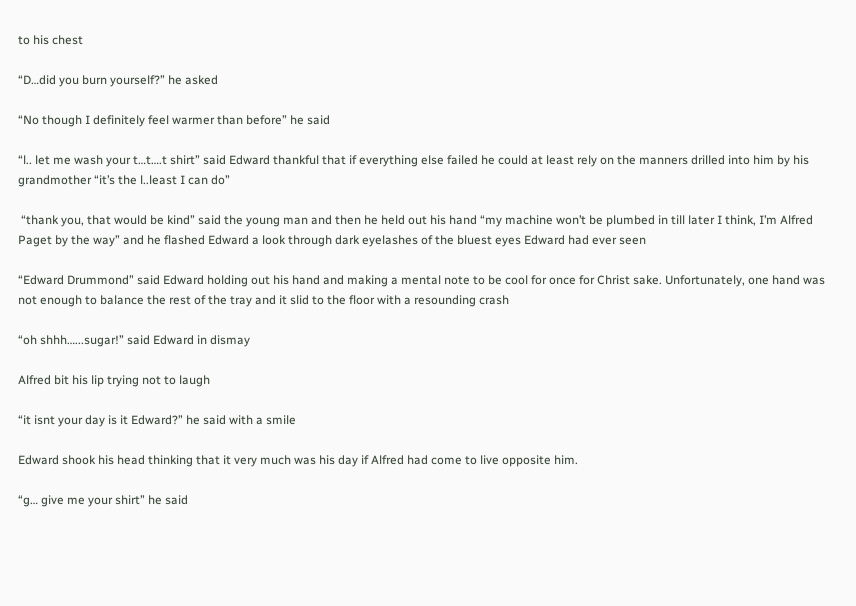to his chest

“D…did you burn yourself?” he asked

“No though I definitely feel warmer than before” he said

“l.. let me wash your t…t….t shirt” said Edward thankful that if everything else failed he could at least rely on the manners drilled into him by his grandmother “it’s the l..least I can do”

 “thank you, that would be kind” said the young man and then he held out his hand “my machine won’t be plumbed in till later I think, I’m Alfred Paget by the way” and he flashed Edward a look through dark eyelashes of the bluest eyes Edward had ever seen

“Edward Drummond” said Edward holding out his hand and making a mental note to be cool for once for Christ sake. Unfortunately, one hand was not enough to balance the rest of the tray and it slid to the floor with a resounding crash

“oh shhh…...sugar!” said Edward in dismay

Alfred bit his lip trying not to laugh

“it isnt your day is it Edward?” he said with a smile

Edward shook his head thinking that it very much was his day if Alfred had come to live opposite him.

“g… give me your shirt” he said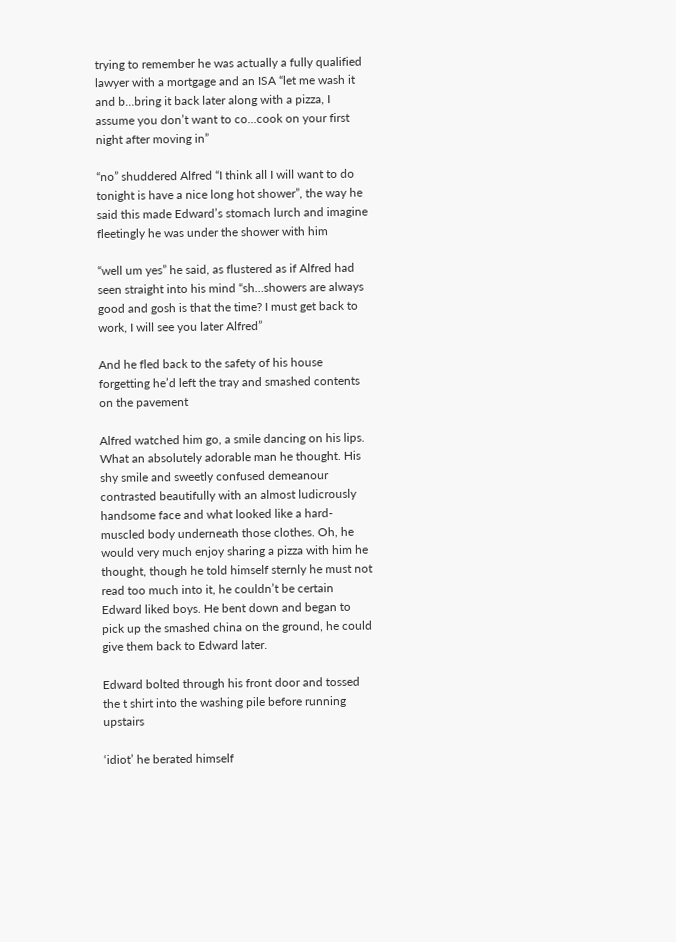trying to remember he was actually a fully qualified lawyer with a mortgage and an ISA “let me wash it and b…bring it back later along with a pizza, I assume you don’t want to co…cook on your first night after moving in”

“no” shuddered Alfred “I think all I will want to do tonight is have a nice long hot shower”, the way he said this made Edward’s stomach lurch and imagine fleetingly he was under the shower with him

“well um yes” he said, as flustered as if Alfred had seen straight into his mind “sh…showers are always good and gosh is that the time? I must get back to work, I will see you later Alfred”

And he fled back to the safety of his house forgetting he’d left the tray and smashed contents on the pavement

Alfred watched him go, a smile dancing on his lips. What an absolutely adorable man he thought. His shy smile and sweetly confused demeanour contrasted beautifully with an almost ludicrously handsome face and what looked like a hard-muscled body underneath those clothes. Oh, he would very much enjoy sharing a pizza with him he thought, though he told himself sternly he must not read too much into it, he couldn’t be certain Edward liked boys. He bent down and began to pick up the smashed china on the ground, he could give them back to Edward later.

Edward bolted through his front door and tossed the t shirt into the washing pile before running upstairs

‘idiot’ he berated himself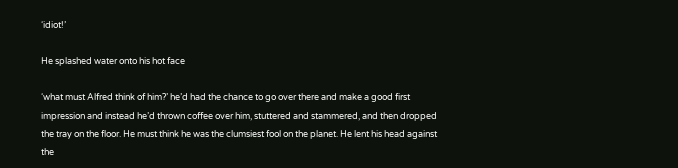‘idiot!’

He splashed water onto his hot face

‘what must Alfred think of him?’ he’d had the chance to go over there and make a good first impression and instead he’d thrown coffee over him, stuttered and stammered, and then dropped the tray on the floor. He must think he was the clumsiest fool on the planet. He lent his head against the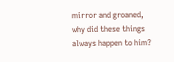mirror and groaned, why did these things always happen to him?